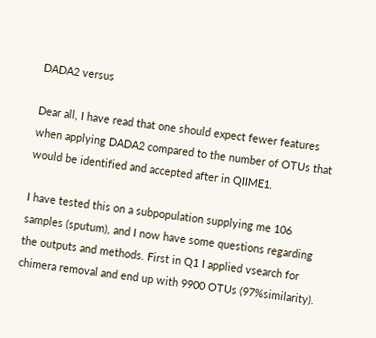DADA2 versus

Dear all, I have read that one should expect fewer features when applying DADA2 compared to the number of OTUs that would be identified and accepted after in QIIME1.

I have tested this on a subpopulation supplying me 106 samples (sputum), and I now have some questions regarding the outputs and methods. First in Q1 I applied vsearch for chimera removal and end up with 9900 OTUs (97%similarity).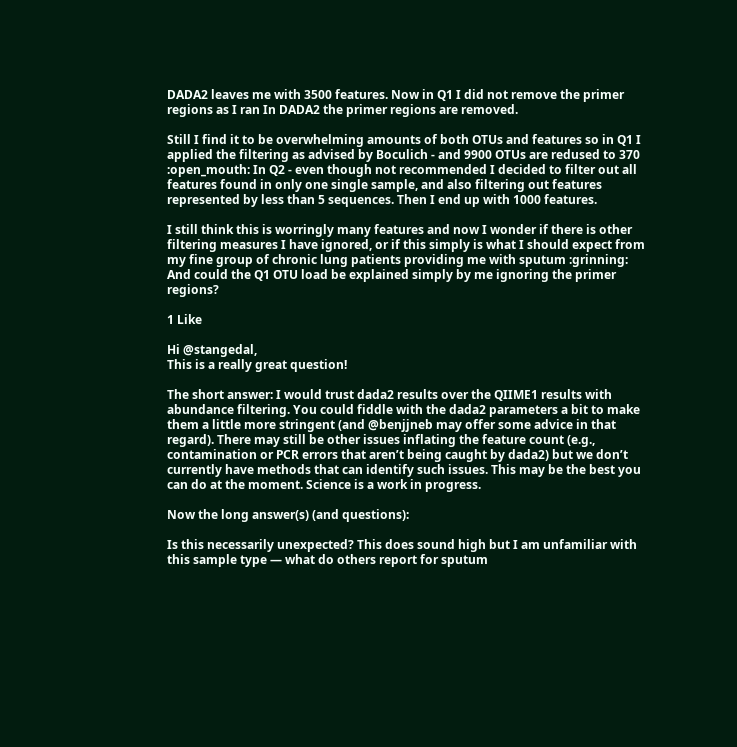DADA2 leaves me with 3500 features. Now in Q1 I did not remove the primer regions as I ran In DADA2 the primer regions are removed.

Still I find it to be overwhelming amounts of both OTUs and features so in Q1 I applied the filtering as advised by Boculich - and 9900 OTUs are redused to 370 :open_mouth: In Q2 - even though not recommended I decided to filter out all features found in only one single sample, and also filtering out features represented by less than 5 sequences. Then I end up with 1000 features.

I still think this is worringly many features and now I wonder if there is other filtering measures I have ignored, or if this simply is what I should expect from my fine group of chronic lung patients providing me with sputum :grinning: And could the Q1 OTU load be explained simply by me ignoring the primer regions?

1 Like

Hi @stangedal,
This is a really great question!

The short answer: I would trust dada2 results over the QIIME1 results with abundance filtering. You could fiddle with the dada2 parameters a bit to make them a little more stringent (and @benjjneb may offer some advice in that regard). There may still be other issues inflating the feature count (e.g., contamination or PCR errors that aren’t being caught by dada2) but we don’t currently have methods that can identify such issues. This may be the best you can do at the moment. Science is a work in progress.

Now the long answer(s) (and questions):

Is this necessarily unexpected? This does sound high but I am unfamiliar with this sample type — what do others report for sputum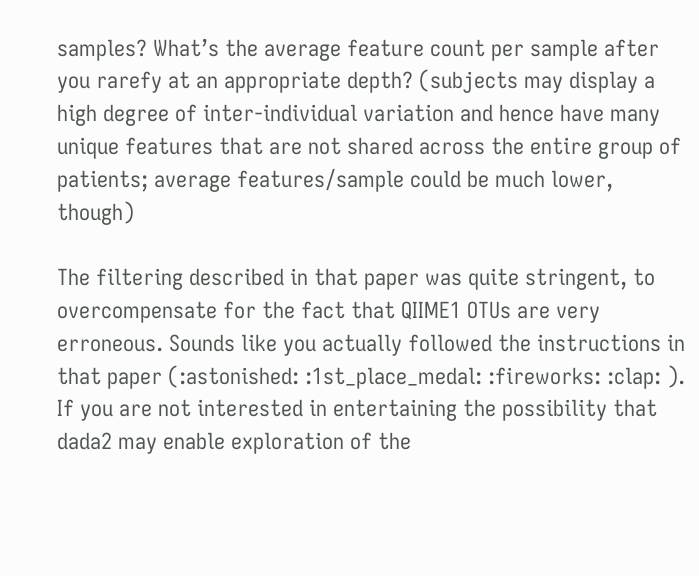samples? What’s the average feature count per sample after you rarefy at an appropriate depth? (subjects may display a high degree of inter-individual variation and hence have many unique features that are not shared across the entire group of patients; average features/sample could be much lower, though)

The filtering described in that paper was quite stringent, to overcompensate for the fact that QIIME1 OTUs are very erroneous. Sounds like you actually followed the instructions in that paper (:astonished: :1st_place_medal: :fireworks: :clap: ). If you are not interested in entertaining the possibility that dada2 may enable exploration of the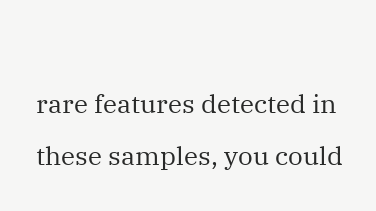rare features detected in these samples, you could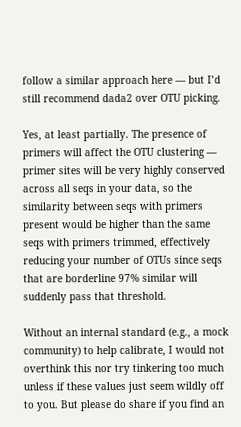follow a similar approach here — but I’d still recommend dada2 over OTU picking.

Yes, at least partially. The presence of primers will affect the OTU clustering — primer sites will be very highly conserved across all seqs in your data, so the similarity between seqs with primers present would be higher than the same seqs with primers trimmed, effectively reducing your number of OTUs since seqs that are borderline 97% similar will suddenly pass that threshold.

Without an internal standard (e.g., a mock community) to help calibrate, I would not overthink this nor try tinkering too much unless if these values just seem wildly off to you. But please do share if you find an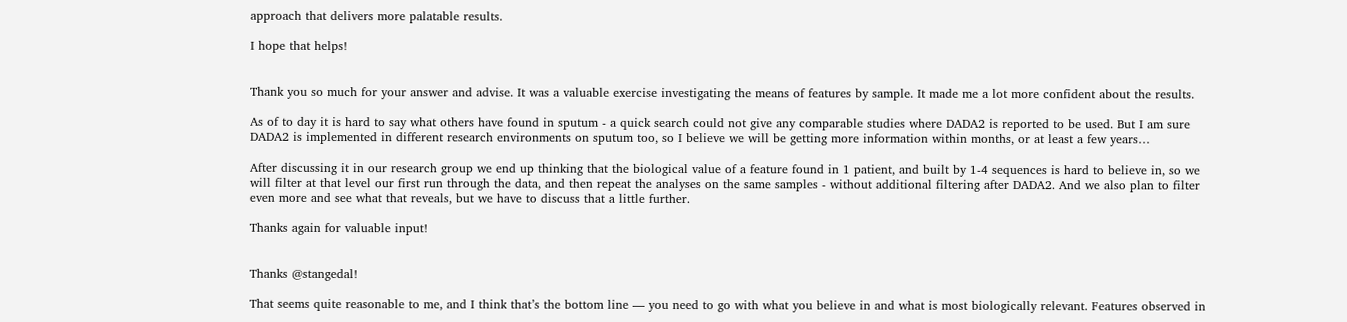approach that delivers more palatable results.

I hope that helps!


Thank you so much for your answer and advise. It was a valuable exercise investigating the means of features by sample. It made me a lot more confident about the results.

As of to day it is hard to say what others have found in sputum - a quick search could not give any comparable studies where DADA2 is reported to be used. But I am sure DADA2 is implemented in different research environments on sputum too, so I believe we will be getting more information within months, or at least a few years…

After discussing it in our research group we end up thinking that the biological value of a feature found in 1 patient, and built by 1-4 sequences is hard to believe in, so we will filter at that level our first run through the data, and then repeat the analyses on the same samples - without additional filtering after DADA2. And we also plan to filter even more and see what that reveals, but we have to discuss that a little further.

Thanks again for valuable input!


Thanks @stangedal!

That seems quite reasonable to me, and I think that’s the bottom line — you need to go with what you believe in and what is most biologically relevant. Features observed in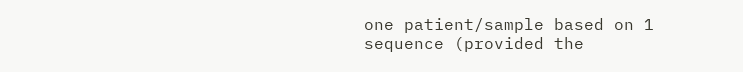one patient/sample based on 1 sequence (provided the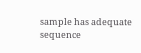sample has adequate sequence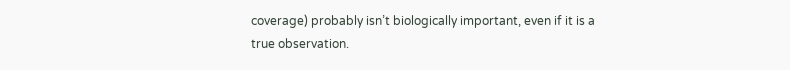coverage) probably isn’t biologically important, even if it is a true observation.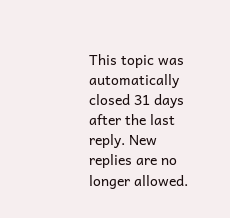This topic was automatically closed 31 days after the last reply. New replies are no longer allowed.